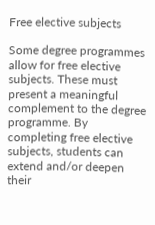Free elective subjects

Some degree programmes allow for free elective subjects. These must present a meaningful complement to the degree programme. By completing free elective subjects, students can extend and/or deepen their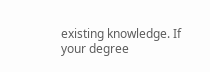existing knowledge. If your degree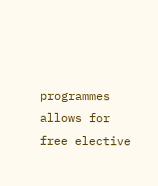programmes allows for free elective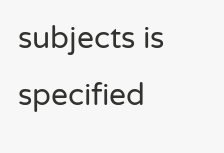subjects is specified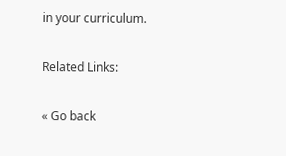in your curriculum.

Related Links:

« Go back